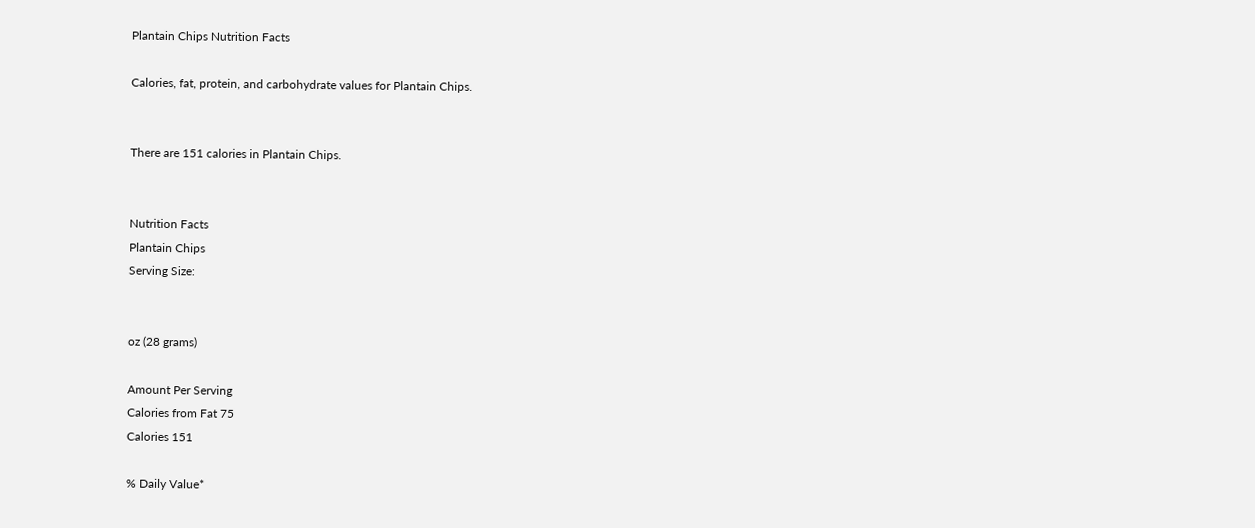Plantain Chips Nutrition Facts

Calories, fat, protein, and carbohydrate values for Plantain Chips.


There are 151 calories in Plantain Chips.


Nutrition Facts
Plantain Chips
Serving Size:


oz (28 grams)

Amount Per Serving
Calories from Fat 75
Calories 151

% Daily Value*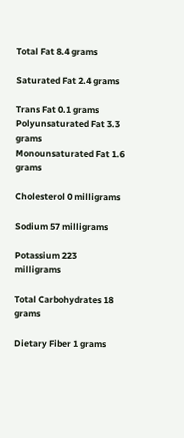Total Fat 8.4 grams

Saturated Fat 2.4 grams

Trans Fat 0.1 grams
Polyunsaturated Fat 3.3 grams
Monounsaturated Fat 1.6 grams

Cholesterol 0 milligrams

Sodium 57 milligrams

Potassium 223 milligrams

Total Carbohydrates 18 grams

Dietary Fiber 1 grams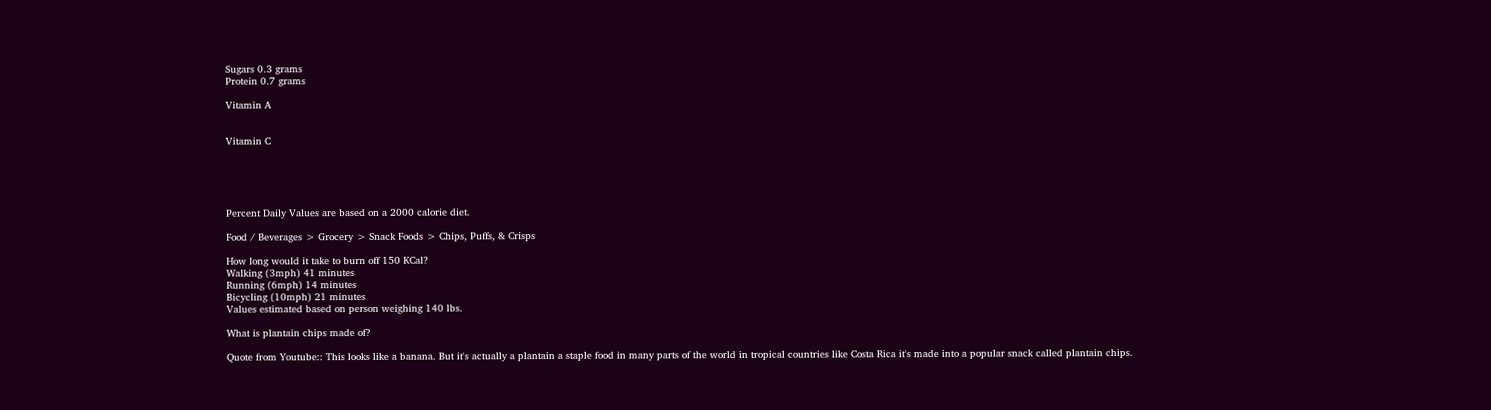Sugars 0.3 grams
Protein 0.7 grams

Vitamin A


Vitamin C





Percent Daily Values are based on a 2000 calorie diet.

Food / Beverages > Grocery > Snack Foods > Chips, Puffs, & Crisps

How long would it take to burn off 150 KCal?
Walking (3mph) 41 minutes
Running (6mph) 14 minutes
Bicycling (10mph) 21 minutes
Values estimated based on person weighing 140 lbs.

What is plantain chips made of?

Quote from Youtube:: This looks like a banana. But it's actually a plantain a staple food in many parts of the world in tropical countries like Costa Rica it's made into a popular snack called plantain chips.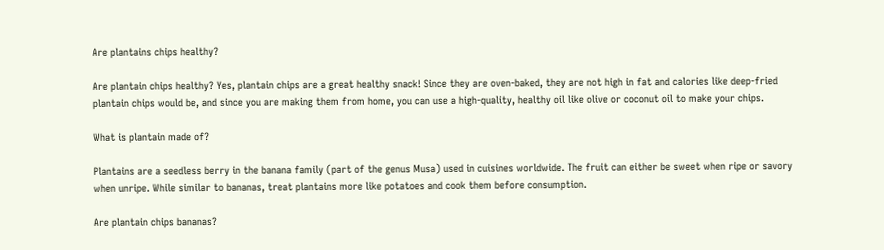Are plantains chips healthy?

Are plantain chips healthy? Yes, plantain chips are a great healthy snack! Since they are oven-baked, they are not high in fat and calories like deep-fried plantain chips would be, and since you are making them from home, you can use a high-quality, healthy oil like olive or coconut oil to make your chips.

What is plantain made of?

Plantains are a seedless berry in the banana family (part of the genus Musa) used in cuisines worldwide. The fruit can either be sweet when ripe or savory when unripe. While similar to bananas, treat plantains more like potatoes and cook them before consumption.

Are plantain chips bananas?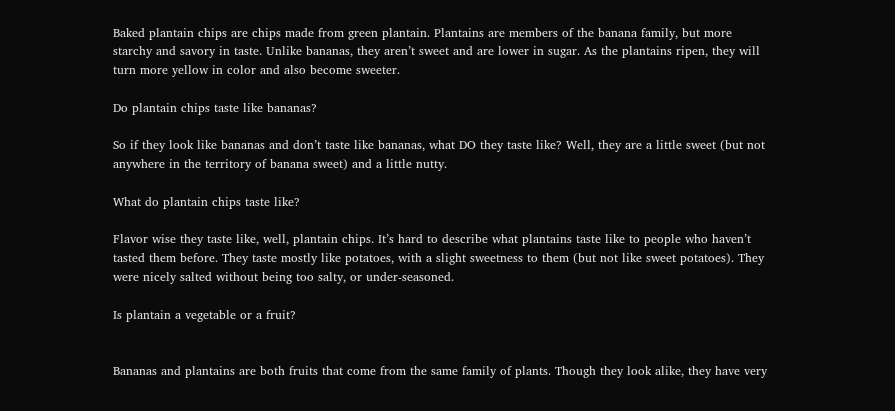Baked plantain chips are chips made from green plantain. Plantains are members of the banana family, but more starchy and savory in taste. Unlike bananas, they aren’t sweet and are lower in sugar. As the plantains ripen, they will turn more yellow in color and also become sweeter.

Do plantain chips taste like bananas?

So if they look like bananas and don’t taste like bananas, what DO they taste like? Well, they are a little sweet (but not anywhere in the territory of banana sweet) and a little nutty.

What do plantain chips taste like?

Flavor wise they taste like, well, plantain chips. It’s hard to describe what plantains taste like to people who haven’t tasted them before. They taste mostly like potatoes, with a slight sweetness to them (but not like sweet potatoes). They were nicely salted without being too salty, or under-seasoned.

Is plantain a vegetable or a fruit?


Bananas and plantains are both fruits that come from the same family of plants. Though they look alike, they have very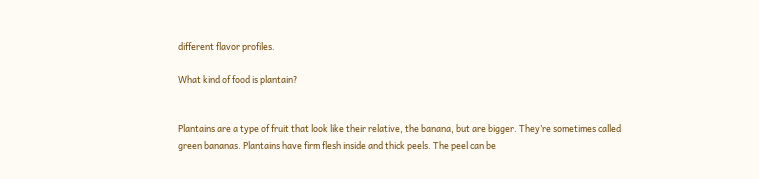different flavor profiles.

What kind of food is plantain?


Plantains are a type of fruit that look like their relative, the banana, but are bigger. They’re sometimes called green bananas. Plantains have firm flesh inside and thick peels. The peel can be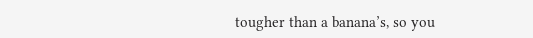tougher than a banana’s, so you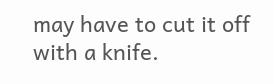may have to cut it off with a knife.